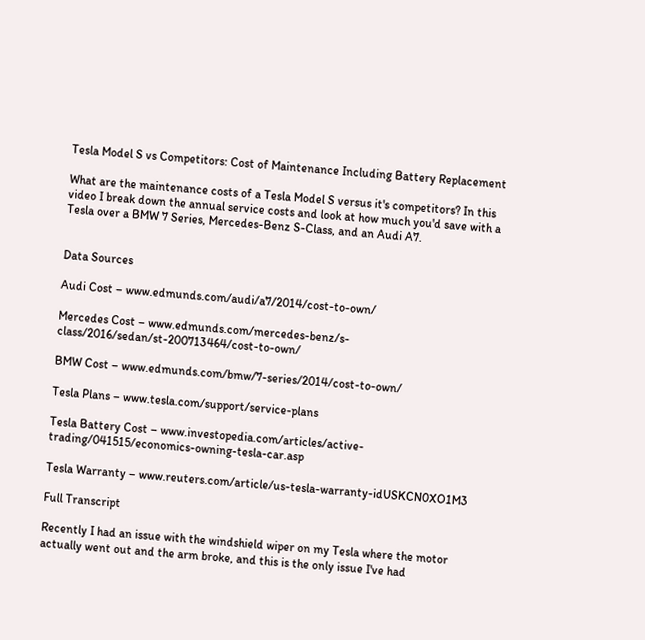Tesla Model S vs Competitors: Cost of Maintenance Including Battery Replacement

What are the maintenance costs of a Tesla Model S versus it's competitors? In this video I break down the annual service costs and look at how much you'd save with a Tesla over a BMW 7 Series, Mercedes-Benz S-Class, and an Audi A7.


Data Sources

Audi Cost – www.edmunds.com/audi/a7/2014/cost-to-own/

Mercedes Cost – www.edmunds.com/mercedes-benz/s-class/2016/sedan/st-200713464/cost-to-own/

BMW Cost – www.edmunds.com/bmw/7-series/2014/cost-to-own/

Tesla Plans – www.tesla.com/support/service-plans

Tesla Battery Cost – www.investopedia.com/articles/active-trading/041515/economics-owning-tesla-car.asp

Tesla Warranty – www.reuters.com/article/us-tesla-warranty-idUSKCN0XO1M3

Full Transcript

Recently I had an issue with the windshield wiper on my Tesla where the motor actually went out and the arm broke, and this is the only issue I've had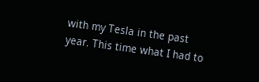with my Tesla in the past year. This time what I had to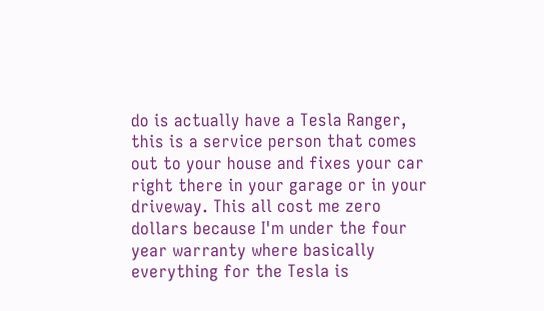do is actually have a Tesla Ranger, this is a service person that comes out to your house and fixes your car right there in your garage or in your driveway. This all cost me zero dollars because I'm under the four year warranty where basically everything for the Tesla is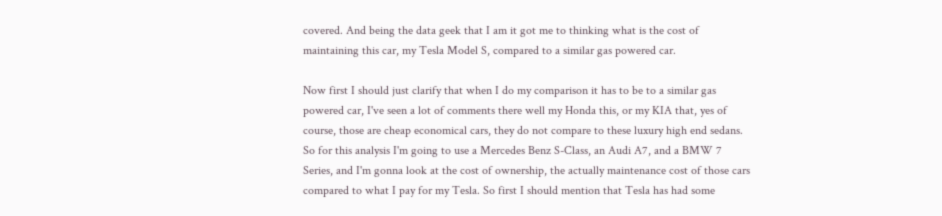covered. And being the data geek that I am it got me to thinking what is the cost of maintaining this car, my Tesla Model S, compared to a similar gas powered car.

Now first I should just clarify that when I do my comparison it has to be to a similar gas powered car, I've seen a lot of comments there well my Honda this, or my KIA that, yes of course, those are cheap economical cars, they do not compare to these luxury high end sedans. So for this analysis I'm going to use a Mercedes Benz S-Class, an Audi A7, and a BMW 7 Series, and I'm gonna look at the cost of ownership, the actually maintenance cost of those cars compared to what I pay for my Tesla. So first I should mention that Tesla has had some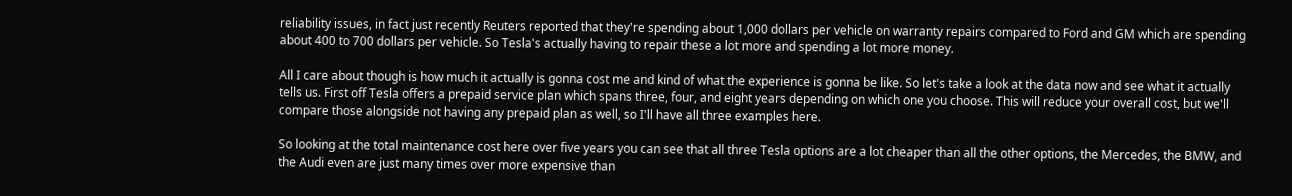reliability issues, in fact just recently Reuters reported that they're spending about 1,000 dollars per vehicle on warranty repairs compared to Ford and GM which are spending about 400 to 700 dollars per vehicle. So Tesla's actually having to repair these a lot more and spending a lot more money.

All I care about though is how much it actually is gonna cost me and kind of what the experience is gonna be like. So let's take a look at the data now and see what it actually tells us. First off Tesla offers a prepaid service plan which spans three, four, and eight years depending on which one you choose. This will reduce your overall cost, but we'll compare those alongside not having any prepaid plan as well, so I'll have all three examples here.

So looking at the total maintenance cost here over five years you can see that all three Tesla options are a lot cheaper than all the other options, the Mercedes, the BMW, and the Audi even are just many times over more expensive than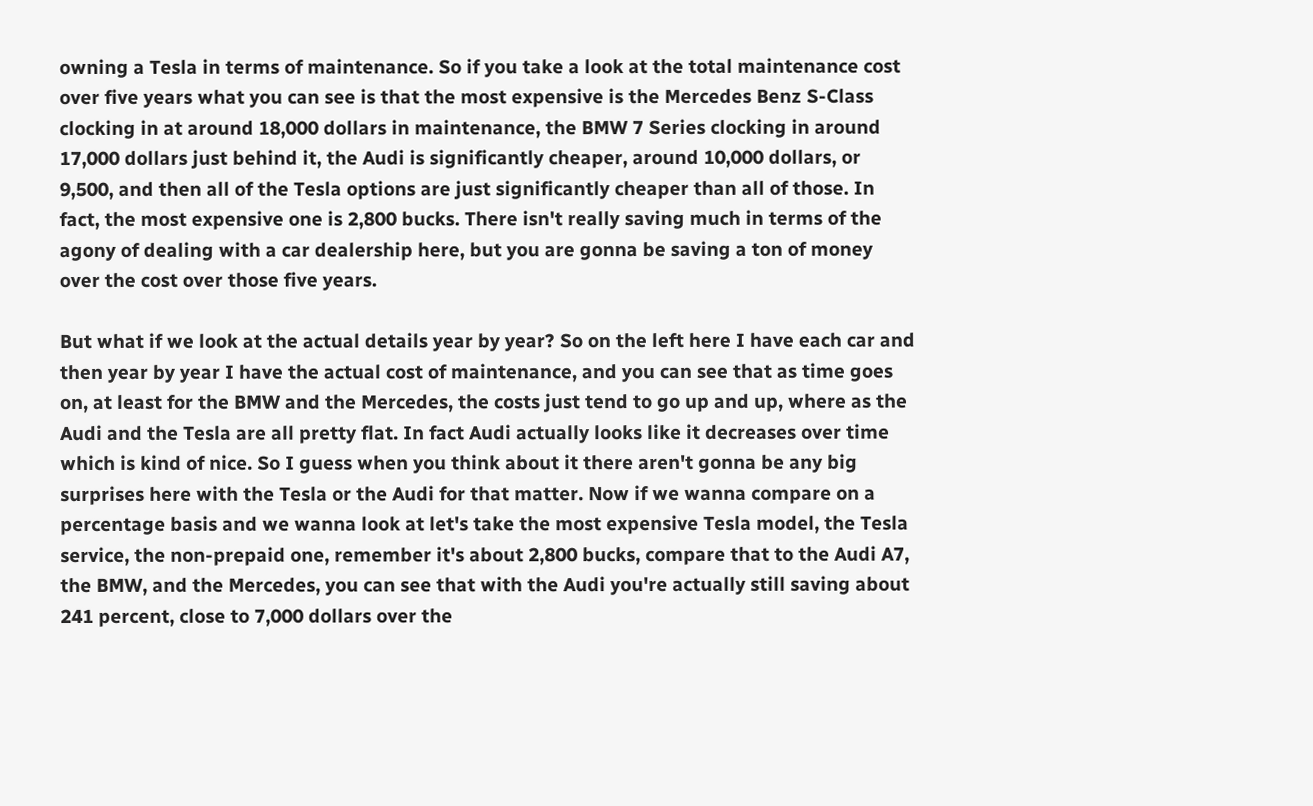owning a Tesla in terms of maintenance. So if you take a look at the total maintenance cost over five years what you can see is that the most expensive is the Mercedes Benz S-Class clocking in at around 18,000 dollars in maintenance, the BMW 7 Series clocking in around 17,000 dollars just behind it, the Audi is significantly cheaper, around 10,000 dollars, or 9,500, and then all of the Tesla options are just significantly cheaper than all of those. In fact, the most expensive one is 2,800 bucks. There isn't really saving much in terms of the agony of dealing with a car dealership here, but you are gonna be saving a ton of money over the cost over those five years.

But what if we look at the actual details year by year? So on the left here I have each car and then year by year I have the actual cost of maintenance, and you can see that as time goes on, at least for the BMW and the Mercedes, the costs just tend to go up and up, where as the Audi and the Tesla are all pretty flat. In fact Audi actually looks like it decreases over time which is kind of nice. So I guess when you think about it there aren't gonna be any big surprises here with the Tesla or the Audi for that matter. Now if we wanna compare on a percentage basis and we wanna look at let's take the most expensive Tesla model, the Tesla service, the non-prepaid one, remember it's about 2,800 bucks, compare that to the Audi A7, the BMW, and the Mercedes, you can see that with the Audi you're actually still saving about 241 percent, close to 7,000 dollars over the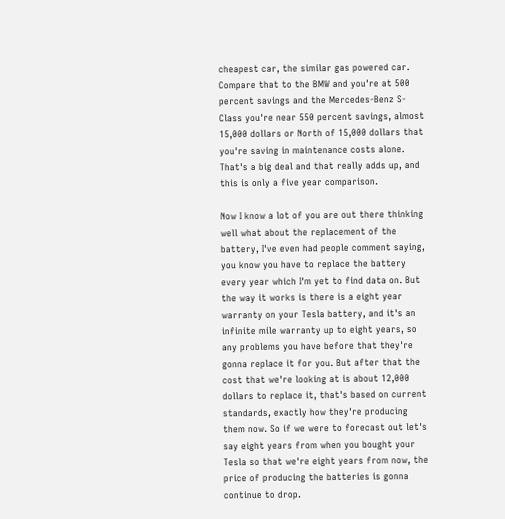cheapest car, the similar gas powered car. Compare that to the BMW and you're at 500 percent savings and the Mercedes-Benz S-Class you're near 550 percent savings, almost 15,000 dollars or North of 15,000 dollars that you're saving in maintenance costs alone. That's a big deal and that really adds up, and this is only a five year comparison.

Now I know a lot of you are out there thinking well what about the replacement of the battery, I've even had people comment saying, you know you have to replace the battery every year which I'm yet to find data on. But the way it works is there is a eight year warranty on your Tesla battery, and it's an infinite mile warranty up to eight years, so any problems you have before that they're gonna replace it for you. But after that the cost that we're looking at is about 12,000 dollars to replace it, that's based on current standards, exactly how they're producing them now. So if we were to forecast out let's say eight years from when you bought your Tesla so that we're eight years from now, the price of producing the batteries is gonna continue to drop.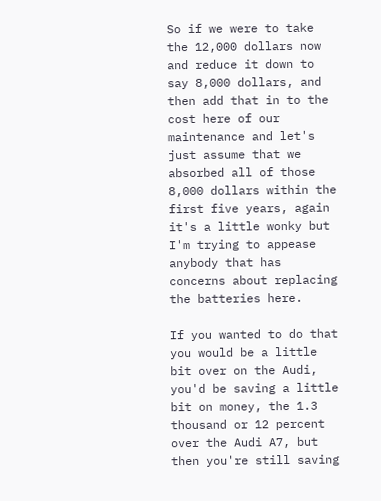So if we were to take the 12,000 dollars now and reduce it down to say 8,000 dollars, and then add that in to the cost here of our maintenance and let's just assume that we absorbed all of those 8,000 dollars within the first five years, again it's a little wonky but I'm trying to appease anybody that has concerns about replacing the batteries here.

If you wanted to do that you would be a little bit over on the Audi, you'd be saving a little bit on money, the 1.3 thousand or 12 percent over the Audi A7, but then you're still saving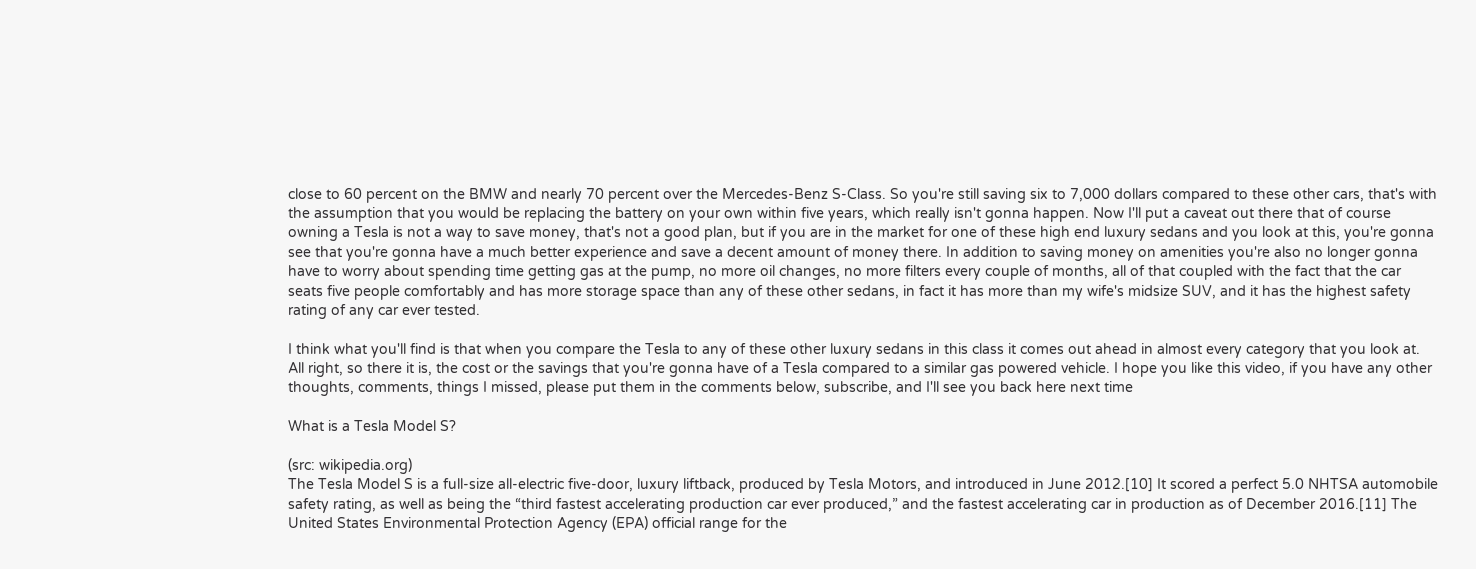close to 60 percent on the BMW and nearly 70 percent over the Mercedes-Benz S-Class. So you're still saving six to 7,000 dollars compared to these other cars, that's with the assumption that you would be replacing the battery on your own within five years, which really isn't gonna happen. Now I'll put a caveat out there that of course owning a Tesla is not a way to save money, that's not a good plan, but if you are in the market for one of these high end luxury sedans and you look at this, you're gonna see that you're gonna have a much better experience and save a decent amount of money there. In addition to saving money on amenities you're also no longer gonna have to worry about spending time getting gas at the pump, no more oil changes, no more filters every couple of months, all of that coupled with the fact that the car seats five people comfortably and has more storage space than any of these other sedans, in fact it has more than my wife's midsize SUV, and it has the highest safety rating of any car ever tested.

I think what you'll find is that when you compare the Tesla to any of these other luxury sedans in this class it comes out ahead in almost every category that you look at. All right, so there it is, the cost or the savings that you're gonna have of a Tesla compared to a similar gas powered vehicle. I hope you like this video, if you have any other thoughts, comments, things I missed, please put them in the comments below, subscribe, and I'll see you back here next time

What is a Tesla Model S?

(src: wikipedia.org)
The Tesla Model S is a full-size all-electric five-door, luxury liftback, produced by Tesla Motors, and introduced in June 2012.[10] It scored a perfect 5.0 NHTSA automobile safety rating, as well as being the “third fastest accelerating production car ever produced,” and the fastest accelerating car in production as of December 2016.[11] The United States Environmental Protection Agency (EPA) official range for the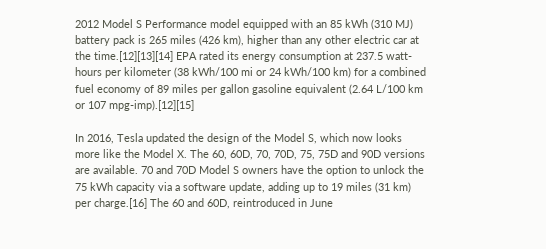2012 Model S Performance model equipped with an 85 kWh (310 MJ) battery pack is 265 miles (426 km), higher than any other electric car at the time.[12][13][14] EPA rated its energy consumption at 237.5 watt-hours per kilometer (38 kWh/100 mi or 24 kWh/100 km) for a combined fuel economy of 89 miles per gallon gasoline equivalent (2.64 L/100 km or 107 mpg-imp).[12][15]

In 2016, Tesla updated the design of the Model S, which now looks more like the Model X. The 60, 60D, 70, 70D, 75, 75D and 90D versions are available. 70 and 70D Model S owners have the option to unlock the 75 kWh capacity via a software update, adding up to 19 miles (31 km) per charge.[16] The 60 and 60D, reintroduced in June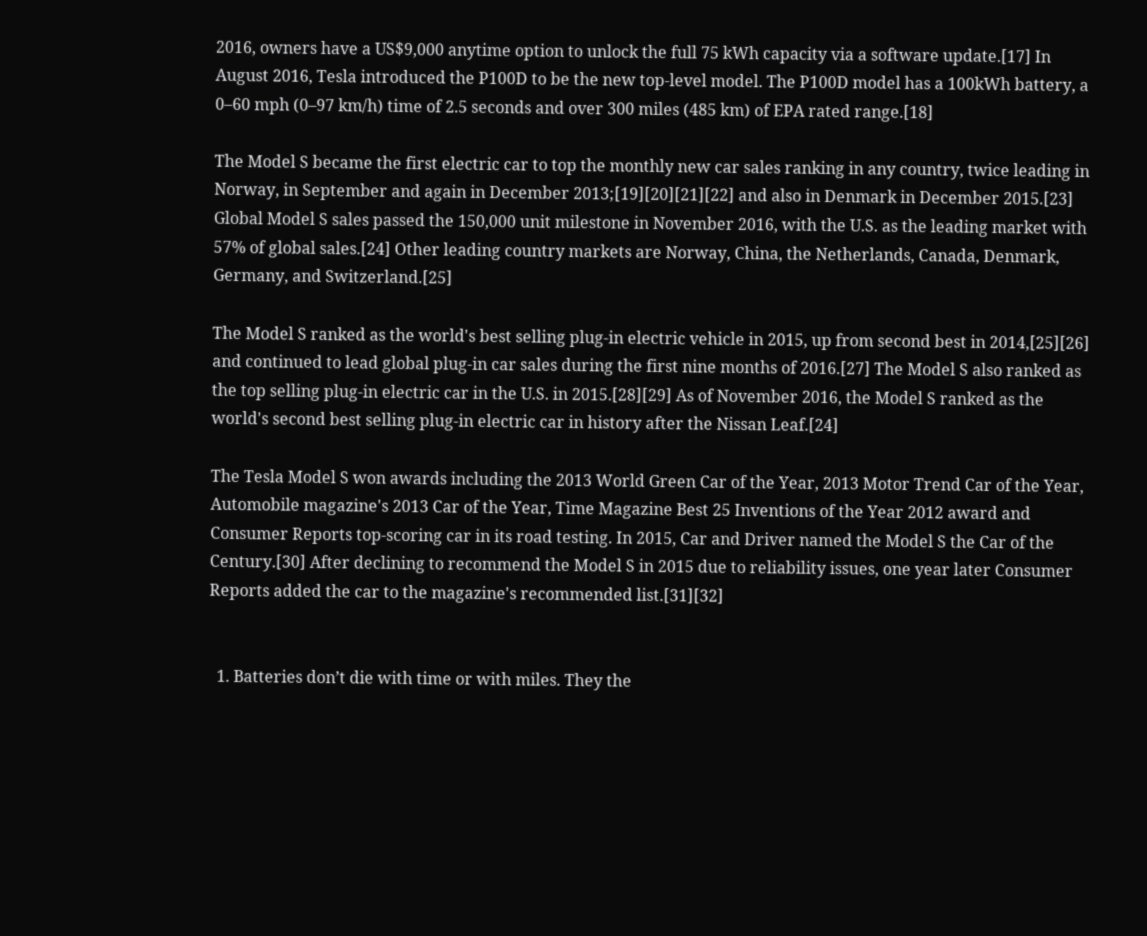2016, owners have a US$9,000 anytime option to unlock the full 75 kWh capacity via a software update.[17] In August 2016, Tesla introduced the P100D to be the new top-level model. The P100D model has a 100kWh battery, a 0–60 mph (0–97 km/h) time of 2.5 seconds and over 300 miles (485 km) of EPA rated range.[18]

The Model S became the first electric car to top the monthly new car sales ranking in any country, twice leading in Norway, in September and again in December 2013;[19][20][21][22] and also in Denmark in December 2015.[23] Global Model S sales passed the 150,000 unit milestone in November 2016, with the U.S. as the leading market with 57% of global sales.[24] Other leading country markets are Norway, China, the Netherlands, Canada, Denmark, Germany, and Switzerland.[25]

The Model S ranked as the world's best selling plug-in electric vehicle in 2015, up from second best in 2014,[25][26] and continued to lead global plug-in car sales during the first nine months of 2016.[27] The Model S also ranked as the top selling plug-in electric car in the U.S. in 2015.[28][29] As of November 2016, the Model S ranked as the world's second best selling plug-in electric car in history after the Nissan Leaf.[24]

The Tesla Model S won awards including the 2013 World Green Car of the Year, 2013 Motor Trend Car of the Year, Automobile magazine's 2013 Car of the Year, Time Magazine Best 25 Inventions of the Year 2012 award and Consumer Reports top-scoring car in its road testing. In 2015, Car and Driver named the Model S the Car of the Century.[30] After declining to recommend the Model S in 2015 due to reliability issues, one year later Consumer Reports added the car to the magazine's recommended list.[31][32]


  1. Batteries don’t die with time or with miles. They the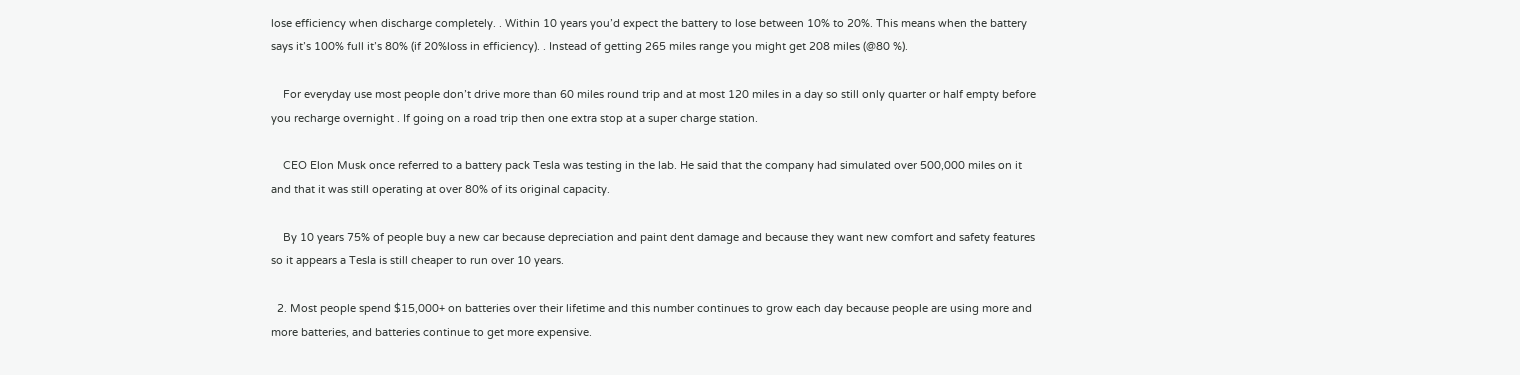lose efficiency when discharge completely. . Within 10 years you’d expect the battery to lose between 10% to 20%. This means when the battery says it’s 100% full it’s 80% (if 20%loss in efficiency). . Instead of getting 265 miles range you might get 208 miles (@80 %).

    For everyday use most people don’t drive more than 60 miles round trip and at most 120 miles in a day so still only quarter or half empty before you recharge overnight . If going on a road trip then one extra stop at a super charge station.

    CEO Elon Musk once referred to a battery pack Tesla was testing in the lab. He said that the company had simulated over 500,000 miles on it and that it was still operating at over 80% of its original capacity.

    By 10 years 75% of people buy a new car because depreciation and paint dent damage and because they want new comfort and safety features so it appears a Tesla is still cheaper to run over 10 years.

  2. Most people spend $15,000+ on batteries over their lifetime and this number continues to grow each day because people are using more and more batteries, and batteries continue to get more expensive.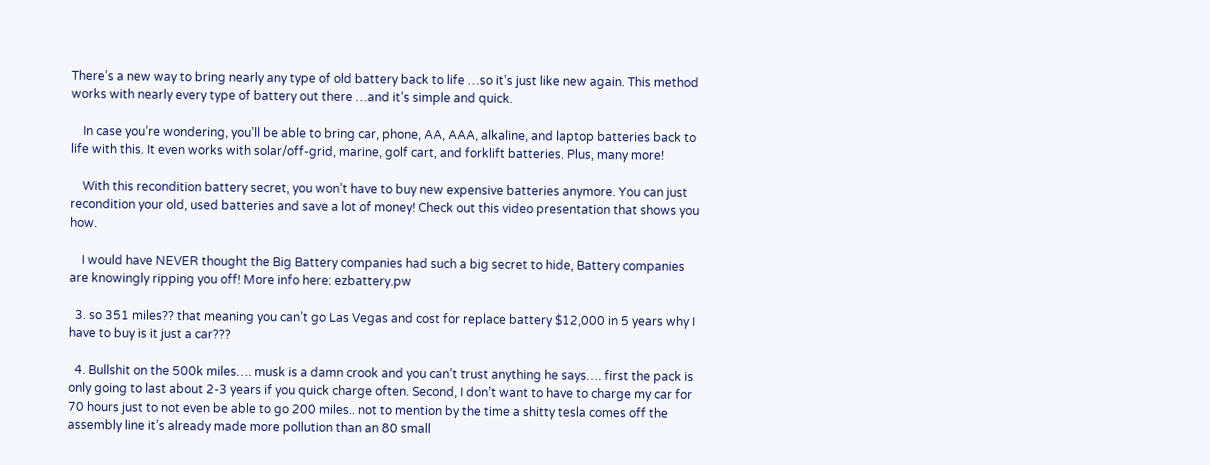There’s a new way to bring nearly any type of old battery back to life …so it’s just like new again. This method works with nearly every type of battery out there …and it’s simple and quick.

    In case you’re wondering, you’ll be able to bring car, phone, AA, AAA, alkaline, and laptop batteries back to life with this. It even works with solar/off-grid, marine, golf cart, and forklift batteries. Plus, many more!

    With this recondition battery secret, you won’t have to buy new expensive batteries anymore. You can just recondition your old, used batteries and save a lot of money! Check out this video presentation that shows you how.

    I would have NEVER thought the Big Battery companies had such a big secret to hide, Battery companies are knowingly ripping you off! More info here: ezbattery.pw

  3. so 351 miles?? that meaning you can’t go Las Vegas and cost for replace battery $12,000 in 5 years why I have to buy is it just a car???

  4. Bullshit on the 500k miles…. musk is a damn crook and you can’t trust anything he says…. first the pack is only going to last about 2-3 years if you quick charge often. Second, I don’t want to have to charge my car for 70 hours just to not even be able to go 200 miles.. not to mention by the time a shitty tesla comes off the assembly line it’s already made more pollution than an 80 small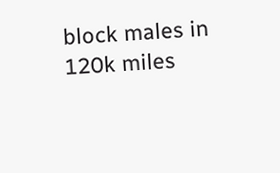block males in 120k miles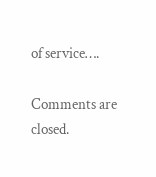of service….

Comments are closed.